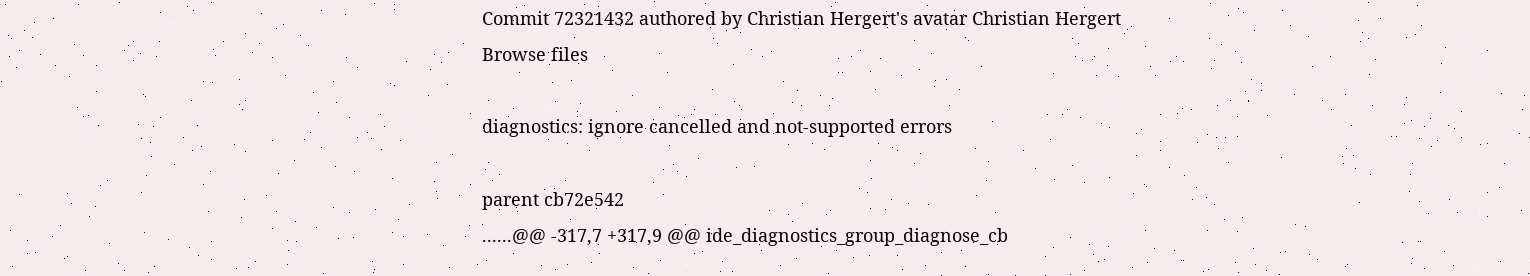Commit 72321432 authored by Christian Hergert's avatar Christian Hergert
Browse files

diagnostics: ignore cancelled and not-supported errors

parent cb72e542
......@@ -317,7 +317,9 @@ ide_diagnostics_group_diagnose_cb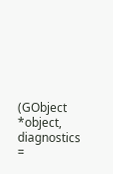(GObject *object,
diagnostics =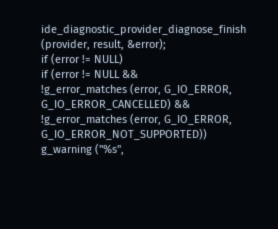ide_diagnostic_provider_diagnose_finish (provider, result, &error);
if (error != NULL)
if (error != NULL &&
!g_error_matches (error, G_IO_ERROR, G_IO_ERROR_CANCELLED) &&
!g_error_matches (error, G_IO_ERROR, G_IO_ERROR_NOT_SUPPORTED))
g_warning ("%s",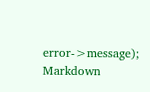error->message);
Markdown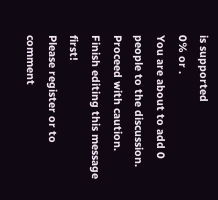is supported
0% or .
You are about to add 0 people to the discussion. Proceed with caution.
Finish editing this message first!
Please register or to comment